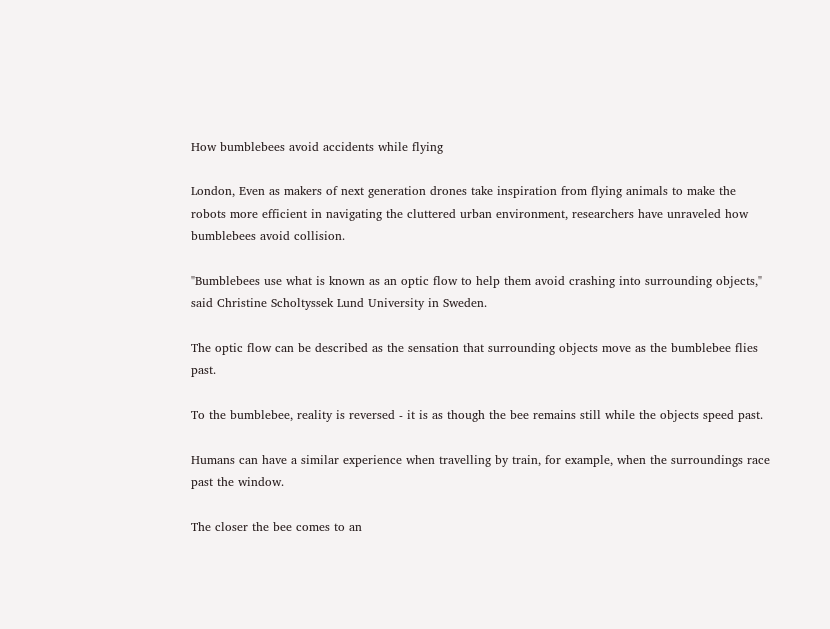How bumblebees avoid accidents while flying

London, Even as makers of next generation drones take inspiration from flying animals to make the robots more efficient in navigating the cluttered urban environment, researchers have unraveled how bumblebees avoid collision.

"Bumblebees use what is known as an optic flow to help them avoid crashing into surrounding objects," said Christine Scholtyssek Lund University in Sweden.

The optic flow can be described as the sensation that surrounding objects move as the bumblebee flies past.

To the bumblebee, reality is reversed - it is as though the bee remains still while the objects speed past.

Humans can have a similar experience when travelling by train, for example, when the surroundings race past the window.

The closer the bee comes to an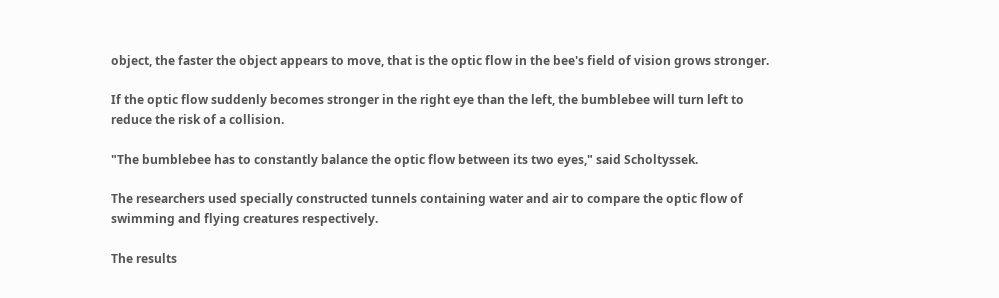object, the faster the object appears to move, that is the optic flow in the bee's field of vision grows stronger.

If the optic flow suddenly becomes stronger in the right eye than the left, the bumblebee will turn left to reduce the risk of a collision.

"The bumblebee has to constantly balance the optic flow between its two eyes," said Scholtyssek.

The researchers used specially constructed tunnels containing water and air to compare the optic flow of swimming and flying creatures respectively.

The results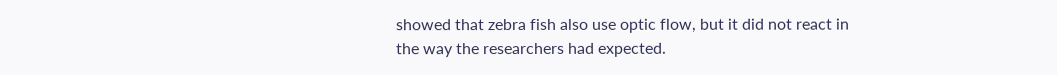showed that zebra fish also use optic flow, but it did not react in the way the researchers had expected.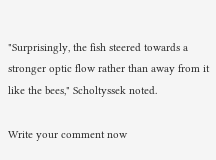"Surprisingly, the fish steered towards a stronger optic flow rather than away from it like the bees," Scholtyssek noted.

Write your comment now